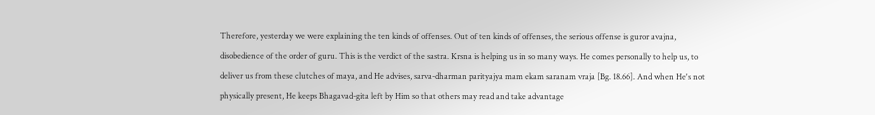Therefore, yesterday we were explaining the ten kinds of offenses. Out of ten kinds of offenses, the serious offense is guror avajna, disobedience of the order of guru. This is the verdict of the sastra. Krsna is helping us in so many ways. He comes personally to help us, to deliver us from these clutches of maya, and He advises, sarva-dharman parityajya mam ekam saranam vraja [Bg. 18.66]. And when He's not physically present, He keeps Bhagavad-gita left by Him so that others may read and take advantage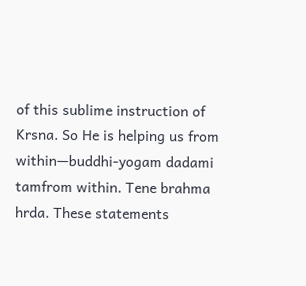of this sublime instruction of Krsna. So He is helping us from within—buddhi-yogam dadami tamfrom within. Tene brahma hrda. These statements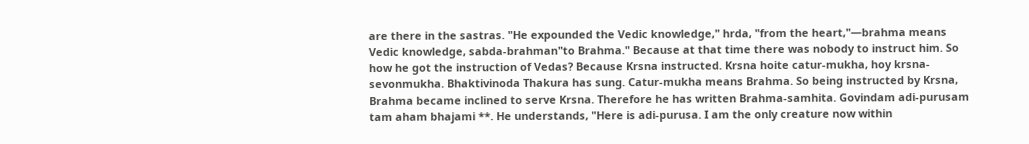are there in the sastras. "He expounded the Vedic knowledge," hrda, "from the heart,"—brahma means Vedic knowledge, sabda-brahman"to Brahma." Because at that time there was nobody to instruct him. So how he got the instruction of Vedas? Because Krsna instructed. Krsna hoite catur-mukha, hoy krsna-sevonmukha. Bhaktivinoda Thakura has sung. Catur-mukha means Brahma. So being instructed by Krsna, Brahma became inclined to serve Krsna. Therefore he has written Brahma-samhita. Govindam adi-purusam tam aham bhajami **. He understands, "Here is adi-purusa. I am the only creature now within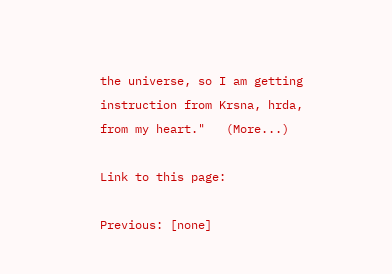the universe, so I am getting instruction from Krsna, hrda, from my heart."   (More...)

Link to this page:

Previous: [none]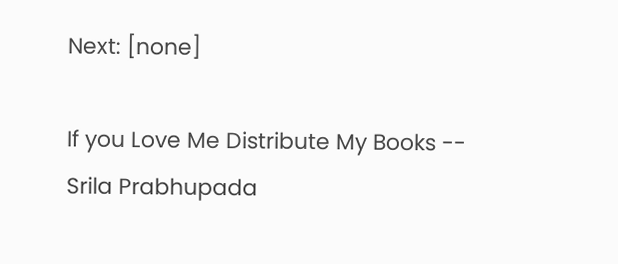Next: [none]

If you Love Me Distribute My Books -- Srila Prabhupada